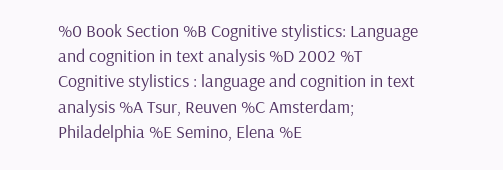%0 Book Section %B Cognitive stylistics: Language and cognition in text analysis %D 2002 %T Cognitive stylistics : language and cognition in text analysis %A Tsur, Reuven %C Amsterdam; Philadelphia %E Semino, Elena %E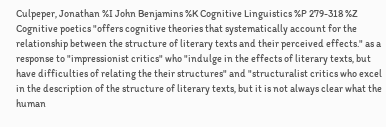Culpeper, Jonathan %I John Benjamins %K Cognitive Linguistics %P 279-318 %Z Cognitive poetics "offers cognitive theories that systematically account for the relationship between the structure of literary texts and their perceived effects." as a response to "impressionist critics" who "indulge in the effects of literary texts, but have difficulties of relating the their structures" and "structuralist critics who excel in the description of the structure of literary texts, but it is not always clear what the human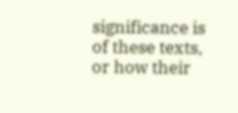significance is of these texts, or how their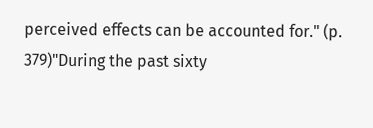perceived effects can be accounted for." (p. 379)"During the past sixty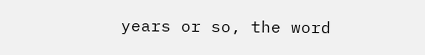years or so, the word